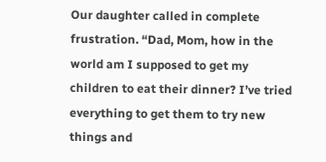Our daughter called in complete frustration. “Dad, Mom, how in the world am I supposed to get my children to eat their dinner? I’ve tried everything to get them to try new things and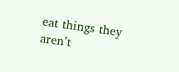eat things they aren’t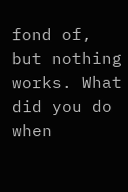fond of, but nothing works. What did you do when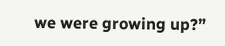we were growing up?”